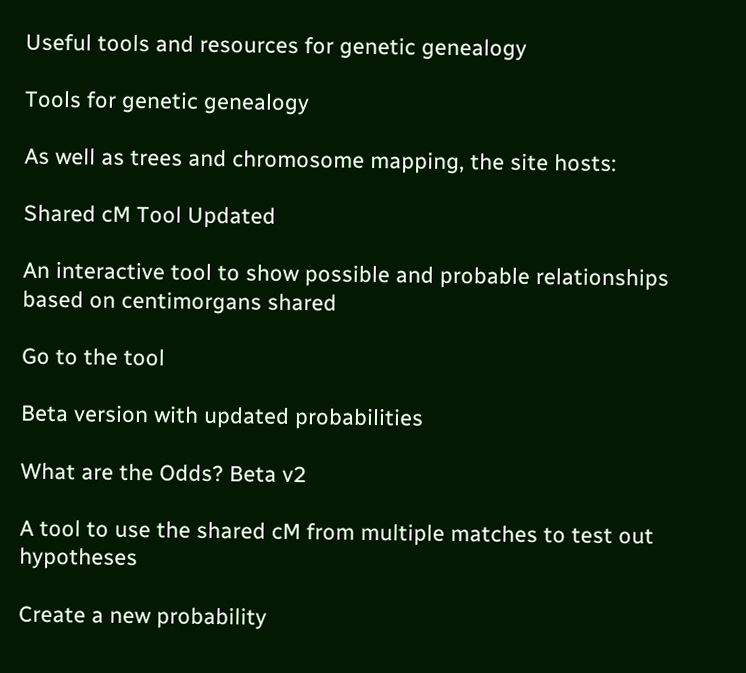Useful tools and resources for genetic genealogy

Tools for genetic genealogy

As well as trees and chromosome mapping, the site hosts:

Shared cM Tool Updated

An interactive tool to show possible and probable relationships based on centimorgans shared

Go to the tool

Beta version with updated probabilities

What are the Odds? Beta v2

A tool to use the shared cM from multiple matches to test out hypotheses

Create a new probability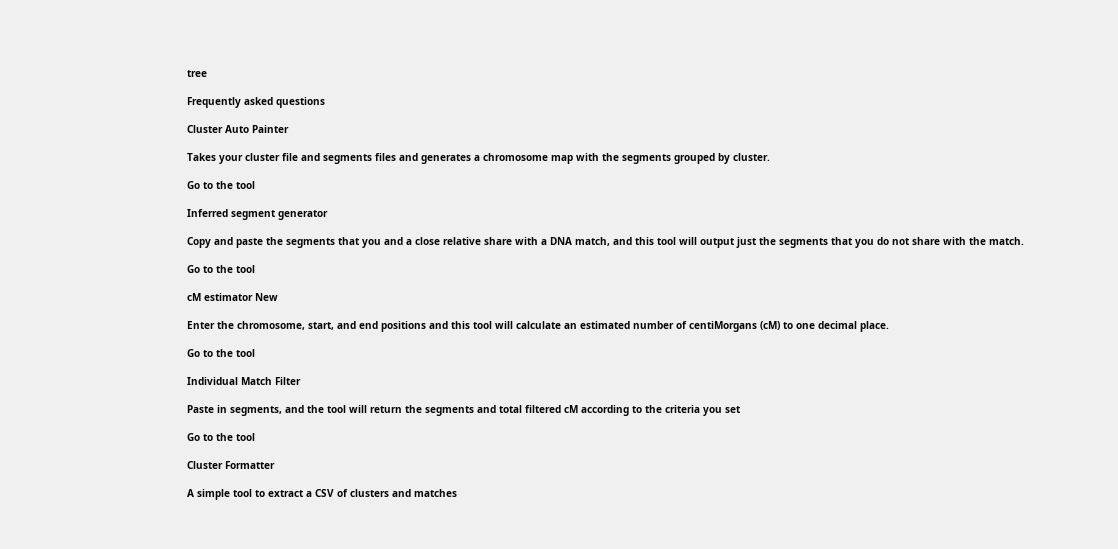tree

Frequently asked questions

Cluster Auto Painter

Takes your cluster file and segments files and generates a chromosome map with the segments grouped by cluster.

Go to the tool

Inferred segment generator

Copy and paste the segments that you and a close relative share with a DNA match, and this tool will output just the segments that you do not share with the match.

Go to the tool

cM estimator New

Enter the chromosome, start, and end positions and this tool will calculate an estimated number of centiMorgans (cM) to one decimal place.

Go to the tool

Individual Match Filter

Paste in segments, and the tool will return the segments and total filtered cM according to the criteria you set

Go to the tool

Cluster Formatter

A simple tool to extract a CSV of clusters and matches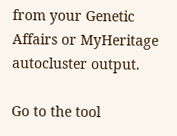from your Genetic Affairs or MyHeritage autocluster output.

Go to the tool